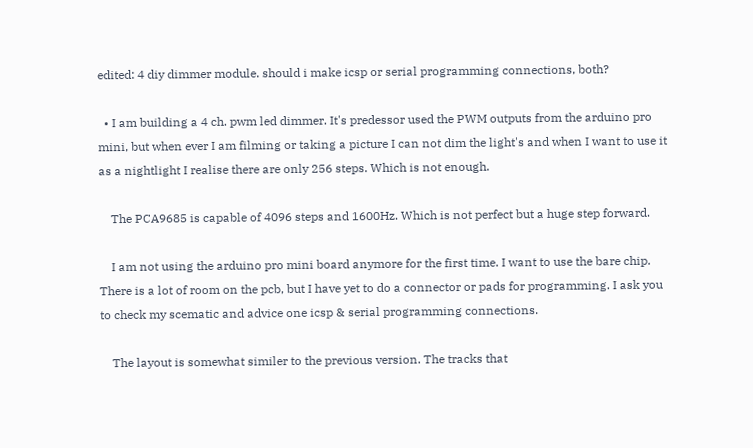edited: 4 diy dimmer module. should i make icsp or serial programming connections, both?

  • I am building a 4 ch. pwm led dimmer. It's predessor used the PWM outputs from the arduino pro mini, but when ever I am filming or taking a picture I can not dim the light's and when I want to use it as a nightlight I realise there are only 256 steps. Which is not enough.

    The PCA9685 is capable of 4096 steps and 1600Hz. Which is not perfect but a huge step forward.

    I am not using the arduino pro mini board anymore for the first time. I want to use the bare chip. There is a lot of room on the pcb, but I have yet to do a connector or pads for programming. I ask you to check my scematic and advice one icsp & serial programming connections.

    The layout is somewhat similer to the previous version. The tracks that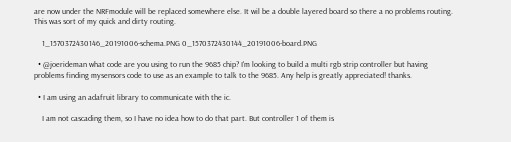are now under the NRFmodule will be replaced somewhere else. It wil be a double layered board so there a no problems routing. This was sort of my quick and dirty routing.

    1_1570372430146_20191006-schema.PNG 0_1570372430144_20191006-board.PNG

  • @joerideman what code are you using to run the 9685 chip? I'm looking to build a multi rgb strip controller but having problems finding mysensors code to use as an example to talk to the 9685. Any help is greatly appreciated! thanks.

  • I am using an adafruit library to communicate with the ic.

    I am not cascading them, so I have no idea how to do that part. But controller 1 of them is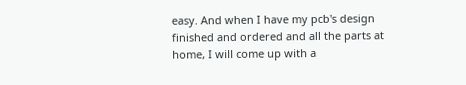easy. And when I have my pcb's design finished and ordered and all the parts at home, I will come up with a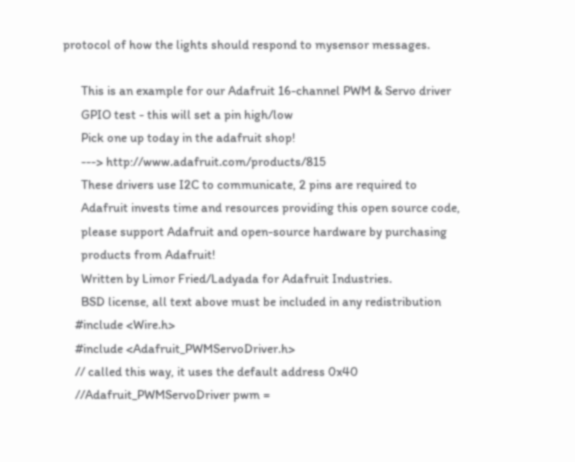protocol of how the lights should respond to mysensor messages.

      This is an example for our Adafruit 16-channel PWM & Servo driver
      GPIO test - this will set a pin high/low
      Pick one up today in the adafruit shop!
      ---> http://www.adafruit.com/products/815
      These drivers use I2C to communicate, 2 pins are required to
      Adafruit invests time and resources providing this open source code,
      please support Adafruit and open-source hardware by purchasing
      products from Adafruit!
      Written by Limor Fried/Ladyada for Adafruit Industries.
      BSD license, all text above must be included in any redistribution
    #include <Wire.h>
    #include <Adafruit_PWMServoDriver.h>
    // called this way, it uses the default address 0x40
    //Adafruit_PWMServoDriver pwm =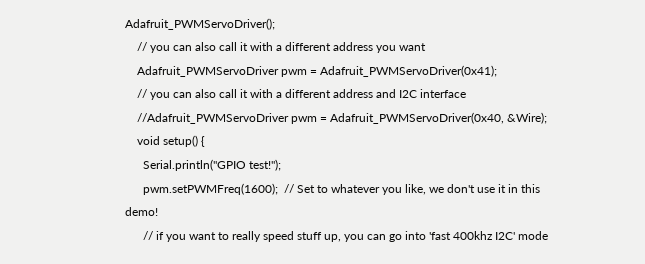Adafruit_PWMServoDriver();
    // you can also call it with a different address you want
    Adafruit_PWMServoDriver pwm = Adafruit_PWMServoDriver(0x41);
    // you can also call it with a different address and I2C interface
    //Adafruit_PWMServoDriver pwm = Adafruit_PWMServoDriver(0x40, &Wire);
    void setup() {
      Serial.println("GPIO test!");
      pwm.setPWMFreq(1600);  // Set to whatever you like, we don't use it in this demo!
      // if you want to really speed stuff up, you can go into 'fast 400khz I2C' mode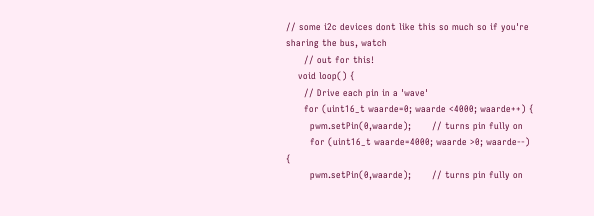// some i2c devices dont like this so much so if you're sharing the bus, watch
      // out for this!
    void loop() {
      // Drive each pin in a 'wave'
      for (uint16_t waarde=0; waarde <4000; waarde++) {
        pwm.setPin(0,waarde);       // turns pin fully on
        for (uint16_t waarde=4000; waarde >0; waarde--) {
        pwm.setPin(0,waarde);       // turns pin fully on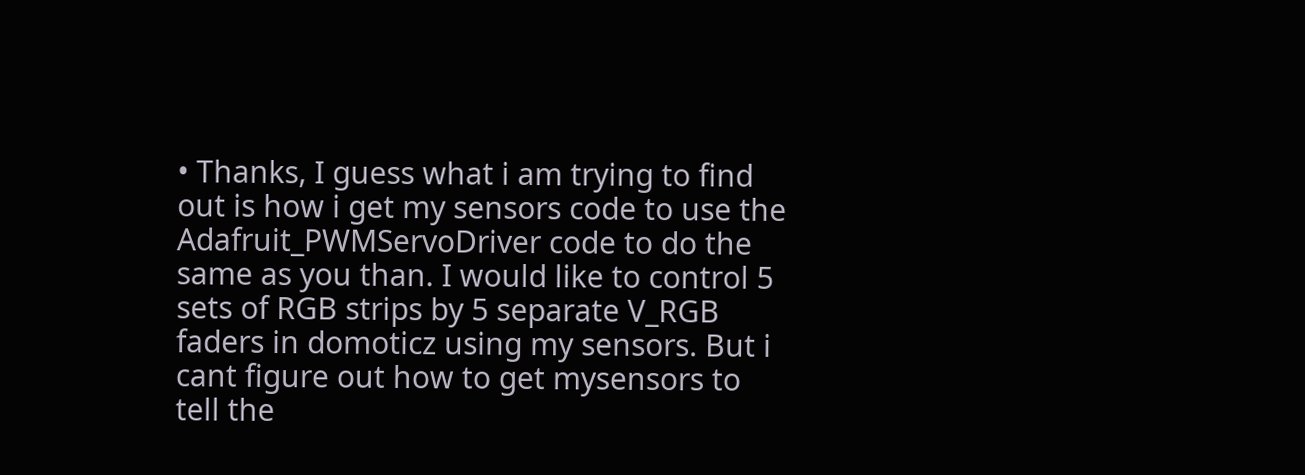• Thanks, I guess what i am trying to find out is how i get my sensors code to use the Adafruit_PWMServoDriver code to do the same as you than. I would like to control 5 sets of RGB strips by 5 separate V_RGB faders in domoticz using my sensors. But i cant figure out how to get mysensors to tell the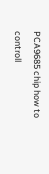PCA9685 chip how to controll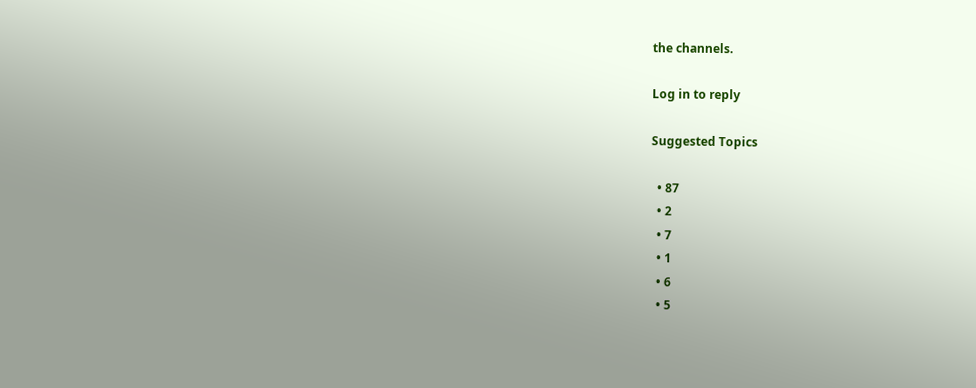the channels.

Log in to reply

Suggested Topics

  • 87
  • 2
  • 7
  • 1
  • 6
  • 5